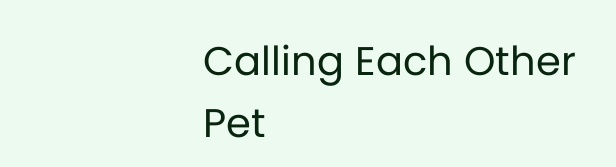Calling Each Other Pet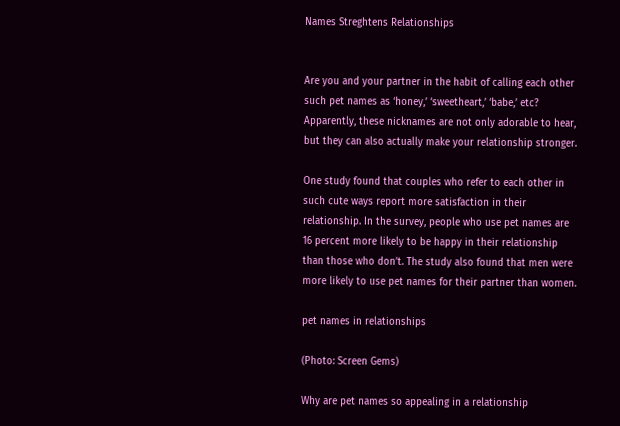Names Streghtens Relationships


Are you and your partner in the habit of calling each other such pet names as ‘honey,’ ‘sweetheart,’ ‘babe,’ etc? Apparently, these nicknames are not only adorable to hear, but they can also actually make your relationship stronger.

One study found that couples who refer to each other in such cute ways report more satisfaction in their relationship. In the survey, people who use pet names are 16 percent more likely to be happy in their relationship than those who don’t. The study also found that men were more likely to use pet names for their partner than women.

pet names in relationships

(Photo: Screen Gems)

Why are pet names so appealing in a relationship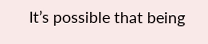It’s possible that being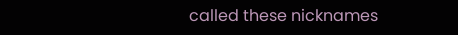called these nicknames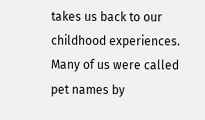takes us back to our childhood experiences. Many of us were called pet names by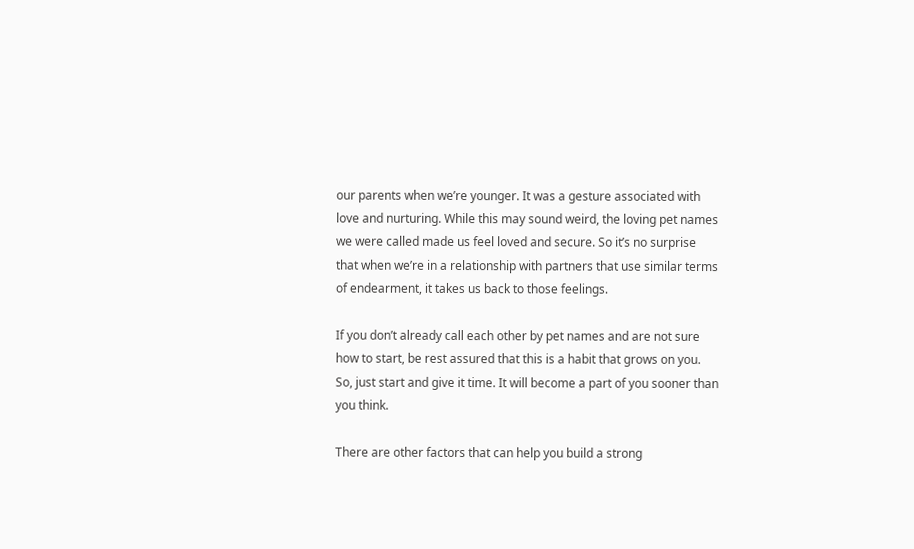our parents when we’re younger. It was a gesture associated with love and nurturing. While this may sound weird, the loving pet names we were called made us feel loved and secure. So it’s no surprise that when we’re in a relationship with partners that use similar terms of endearment, it takes us back to those feelings.

If you don’t already call each other by pet names and are not sure how to start, be rest assured that this is a habit that grows on you. So, just start and give it time. It will become a part of you sooner than you think.

There are other factors that can help you build a strong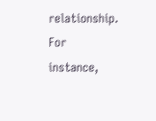relationship. For instance,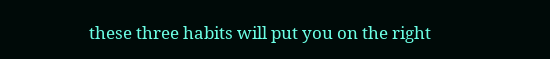these three habits will put you on the right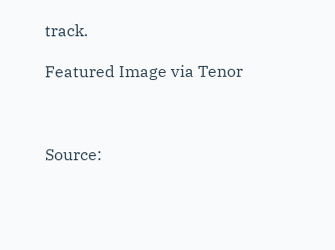track.

Featured Image via Tenor



Source: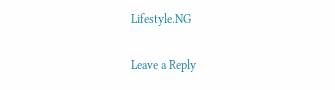Lifestyle.NG

Leave a Reply